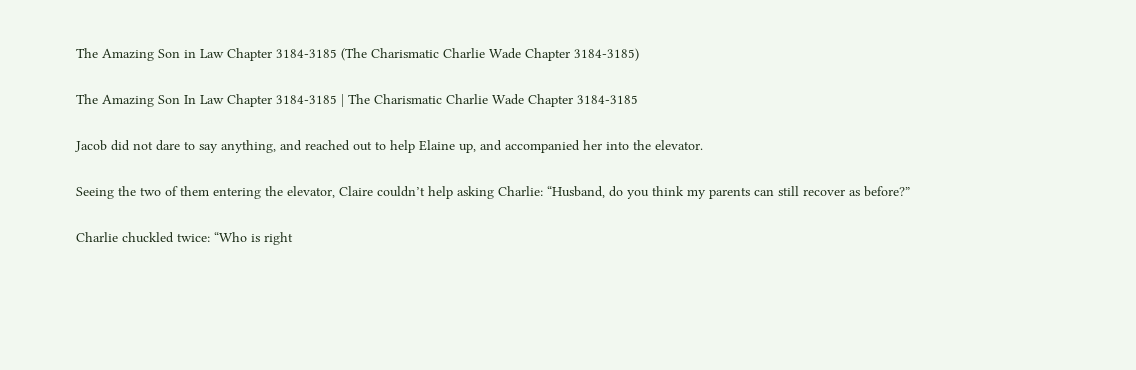The Amazing Son in Law Chapter 3184-3185 (The Charismatic Charlie Wade Chapter 3184-3185)

The Amazing Son In Law Chapter 3184-3185 | The Charismatic Charlie Wade Chapter 3184-3185

Jacob did not dare to say anything, and reached out to help Elaine up, and accompanied her into the elevator.

Seeing the two of them entering the elevator, Claire couldn’t help asking Charlie: “Husband, do you think my parents can still recover as before?”

Charlie chuckled twice: “Who is right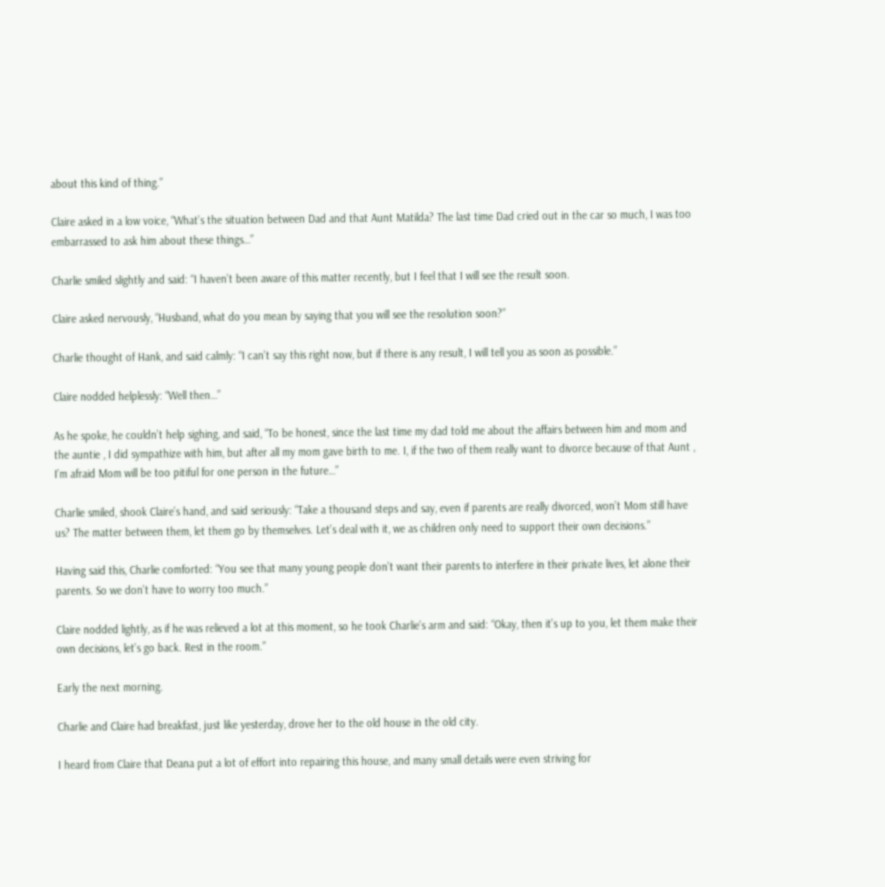about this kind of thing.”

Claire asked in a low voice, “What’s the situation between Dad and that Aunt Matilda? The last time Dad cried out in the car so much, I was too embarrassed to ask him about these things…”

Charlie smiled slightly and said: “I haven’t been aware of this matter recently, but I feel that I will see the result soon.

Claire asked nervously, “Husband, what do you mean by saying that you will see the resolution soon?”

Charlie thought of Hank, and said calmly: “I can’t say this right now, but if there is any result, I will tell you as soon as possible.”

Claire nodded helplessly: “Well then…”

As he spoke, he couldn’t help sighing, and said, “To be honest, since the last time my dad told me about the affairs between him and mom and the auntie , I did sympathize with him, but after all my mom gave birth to me. I, if the two of them really want to divorce because of that Aunt , I’m afraid Mom will be too pitiful for one person in the future…”

Charlie smiled, shook Claire’s hand, and said seriously: “Take a thousand steps and say, even if parents are really divorced, won’t Mom still have us? The matter between them, let them go by themselves. Let’s deal with it, we as children only need to support their own decisions.”

Having said this, Charlie comforted: “You see that many young people don’t want their parents to interfere in their private lives, let alone their parents. So we don’t have to worry too much.”

Claire nodded lightly, as if he was relieved a lot at this moment, so he took Charlie’s arm and said: “Okay, then it’s up to you, let them make their own decisions, let’s go back. Rest in the room.”

Early the next morning.

Charlie and Claire had breakfast, just like yesterday, drove her to the old house in the old city.

I heard from Claire that Deana put a lot of effort into repairing this house, and many small details were even striving for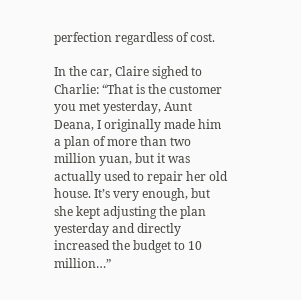perfection regardless of cost.

In the car, Claire sighed to Charlie: “That is the customer you met yesterday, Aunt Deana, I originally made him a plan of more than two million yuan, but it was actually used to repair her old house. It’s very enough, but she kept adjusting the plan yesterday and directly increased the budget to 10 million…”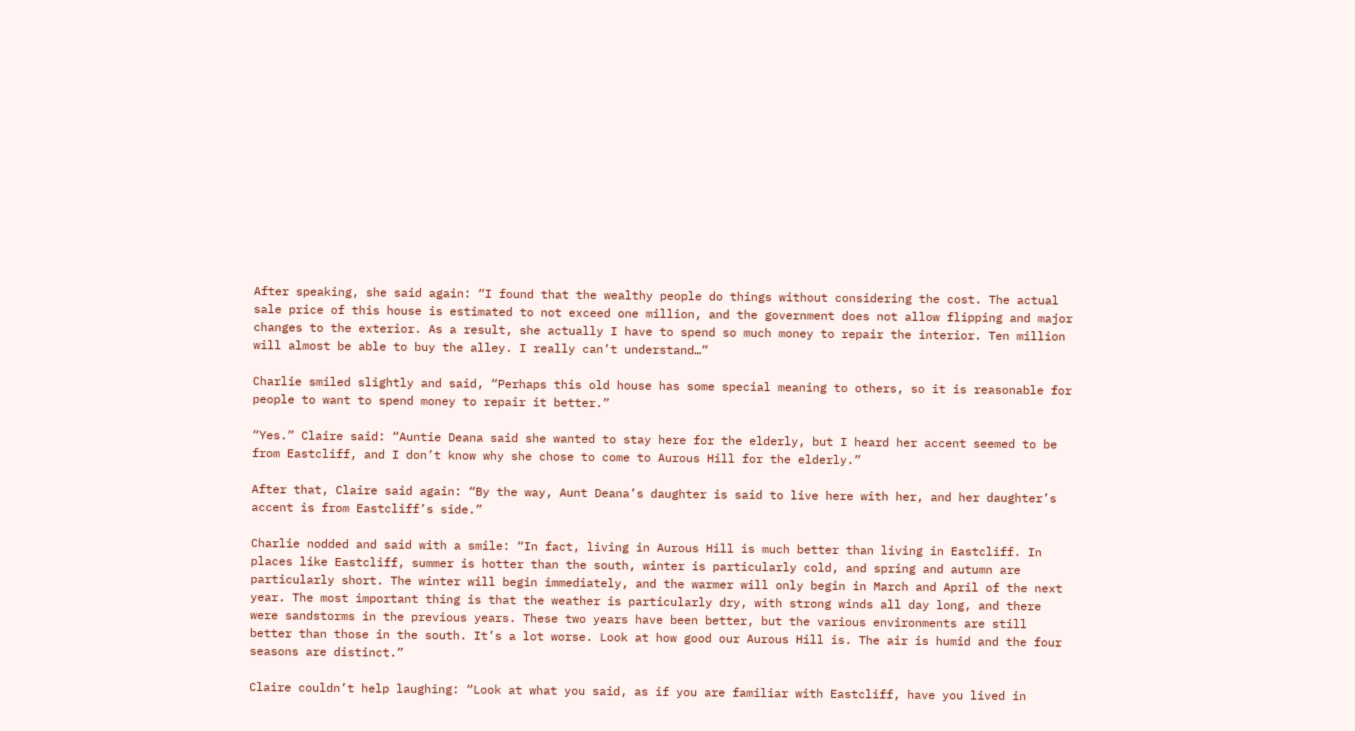After speaking, she said again: “I found that the wealthy people do things without considering the cost. The actual sale price of this house is estimated to not exceed one million, and the government does not allow flipping and major changes to the exterior. As a result, she actually I have to spend so much money to repair the interior. Ten million will almost be able to buy the alley. I really can’t understand…”

Charlie smiled slightly and said, “Perhaps this old house has some special meaning to others, so it is reasonable for people to want to spend money to repair it better.”

“Yes.” Claire said: “Auntie Deana said she wanted to stay here for the elderly, but I heard her accent seemed to be from Eastcliff, and I don’t know why she chose to come to Aurous Hill for the elderly.”

After that, Claire said again: “By the way, Aunt Deana’s daughter is said to live here with her, and her daughter’s accent is from Eastcliff’s side.”

Charlie nodded and said with a smile: “In fact, living in Aurous Hill is much better than living in Eastcliff. In places like Eastcliff, summer is hotter than the south, winter is particularly cold, and spring and autumn are particularly short. The winter will begin immediately, and the warmer will only begin in March and April of the next year. The most important thing is that the weather is particularly dry, with strong winds all day long, and there were sandstorms in the previous years. These two years have been better, but the various environments are still better than those in the south. It’s a lot worse. Look at how good our Aurous Hill is. The air is humid and the four seasons are distinct.”

Claire couldn’t help laughing: “Look at what you said, as if you are familiar with Eastcliff, have you lived in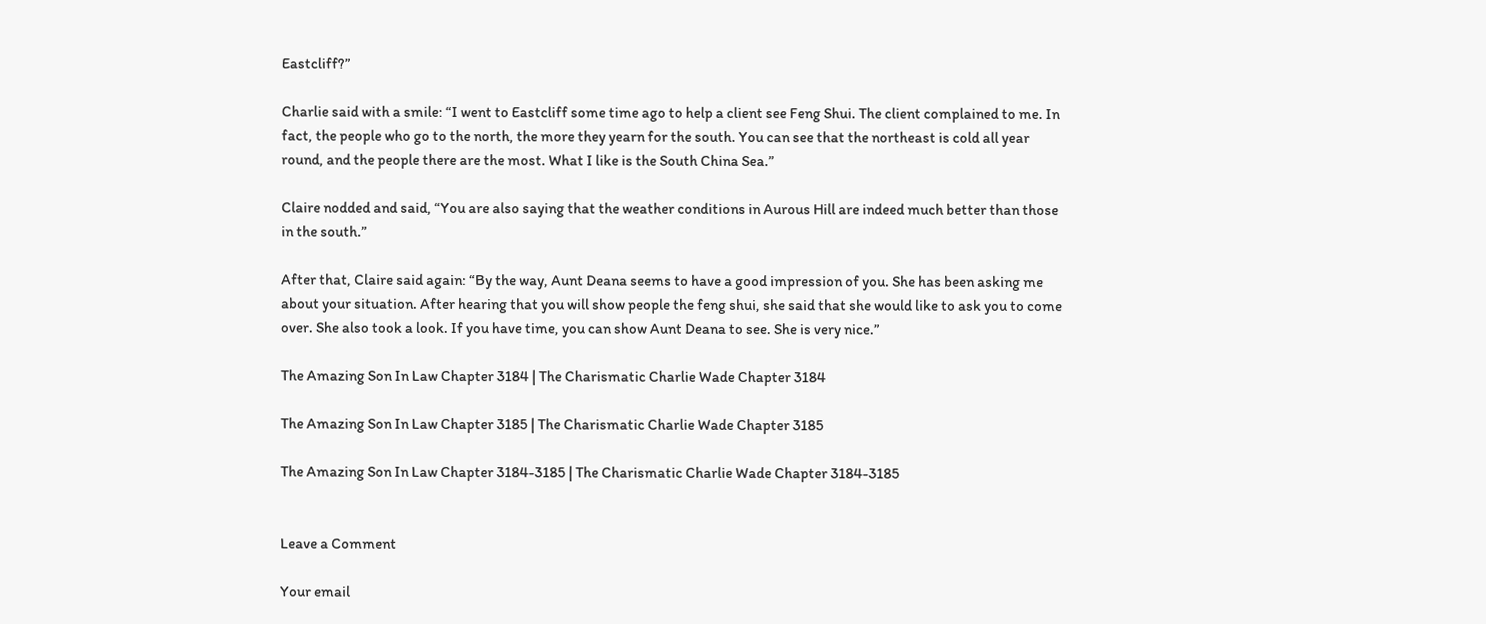Eastcliff?”

Charlie said with a smile: “I went to Eastcliff some time ago to help a client see Feng Shui. The client complained to me. In fact, the people who go to the north, the more they yearn for the south. You can see that the northeast is cold all year round, and the people there are the most. What I like is the South China Sea.”

Claire nodded and said, “You are also saying that the weather conditions in Aurous Hill are indeed much better than those in the south.”

After that, Claire said again: “By the way, Aunt Deana seems to have a good impression of you. She has been asking me about your situation. After hearing that you will show people the feng shui, she said that she would like to ask you to come over. She also took a look. If you have time, you can show Aunt Deana to see. She is very nice.”

The Amazing Son In Law Chapter 3184 | The Charismatic Charlie Wade Chapter 3184

The Amazing Son In Law Chapter 3185 | The Charismatic Charlie Wade Chapter 3185

The Amazing Son In Law Chapter 3184-3185 | The Charismatic Charlie Wade Chapter 3184-3185


Leave a Comment

Your email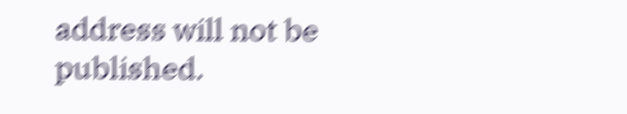address will not be published.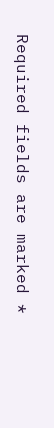Required fields are marked *